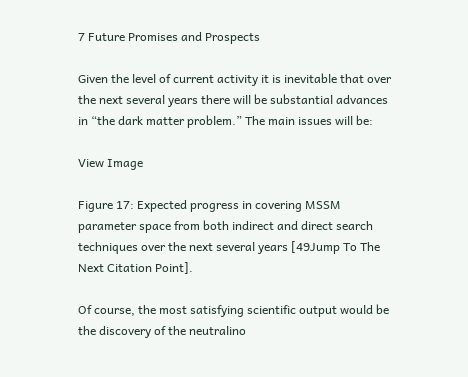7 Future Promises and Prospects

Given the level of current activity it is inevitable that over the next several years there will be substantial advances in “the dark matter problem.” The main issues will be:

View Image

Figure 17: Expected progress in covering MSSM parameter space from both indirect and direct search techniques over the next several years [49Jump To The Next Citation Point].

Of course, the most satisfying scientific output would be the discovery of the neutralino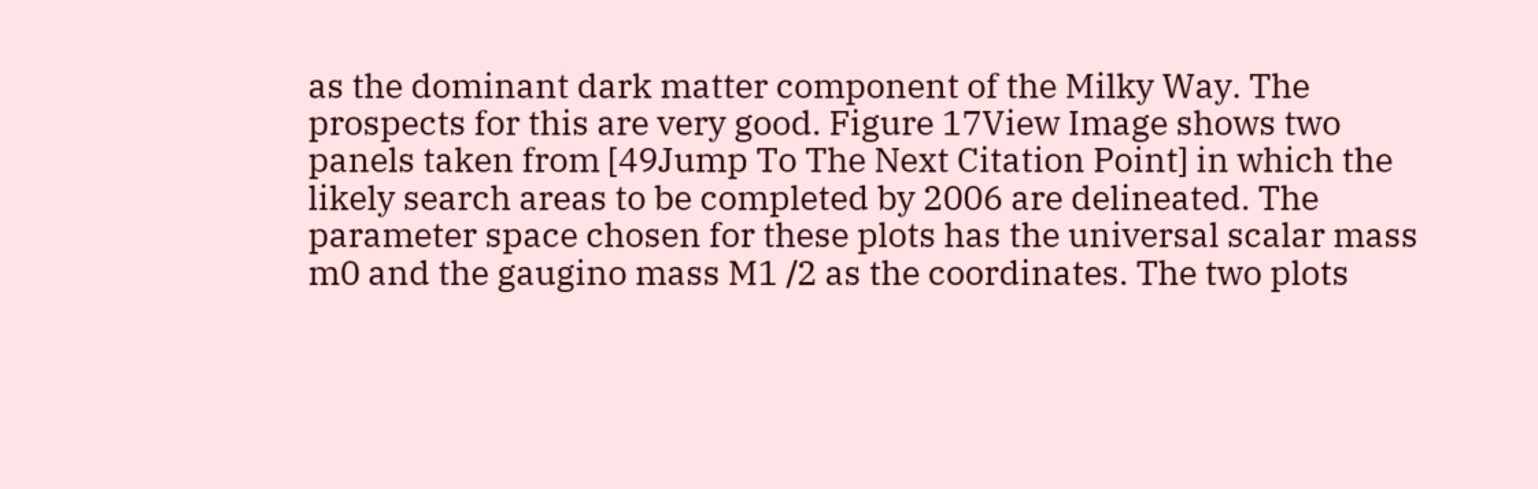as the dominant dark matter component of the Milky Way. The prospects for this are very good. Figure 17View Image shows two panels taken from [49Jump To The Next Citation Point] in which the likely search areas to be completed by 2006 are delineated. The parameter space chosen for these plots has the universal scalar mass m0 and the gaugino mass M1 ∕2 as the coordinates. The two plots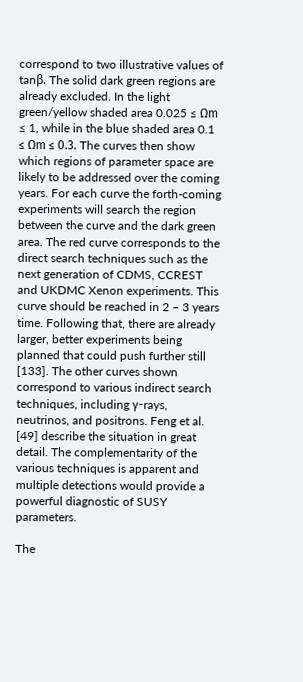correspond to two illustrative values of tanβ. The solid dark green regions are already excluded. In the light green/yellow shaded area 0.025 ≤ Ωm ≤ 1, while in the blue shaded area 0.1 ≤ Ωm ≤ 0.3. The curves then show which regions of parameter space are likely to be addressed over the coming years. For each curve the forth-coming experiments will search the region between the curve and the dark green area. The red curve corresponds to the direct search techniques such as the next generation of CDMS, CCREST and UKDMC Xenon experiments. This curve should be reached in 2 – 3 years time. Following that, there are already larger, better experiments being planned that could push further still [133]. The other curves shown correspond to various indirect search techniques, including γ-rays, neutrinos, and positrons. Feng et al. [49] describe the situation in great detail. The complementarity of the various techniques is apparent and multiple detections would provide a powerful diagnostic of SUSY parameters.

The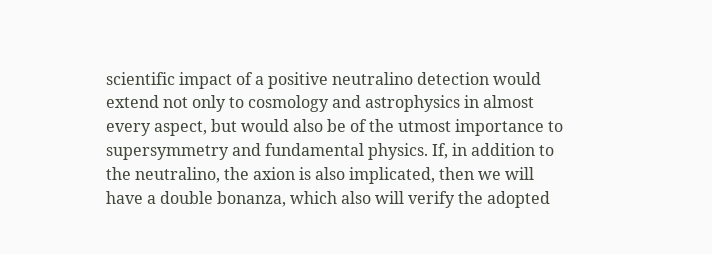scientific impact of a positive neutralino detection would extend not only to cosmology and astrophysics in almost every aspect, but would also be of the utmost importance to supersymmetry and fundamental physics. If, in addition to the neutralino, the axion is also implicated, then we will have a double bonanza, which also will verify the adopted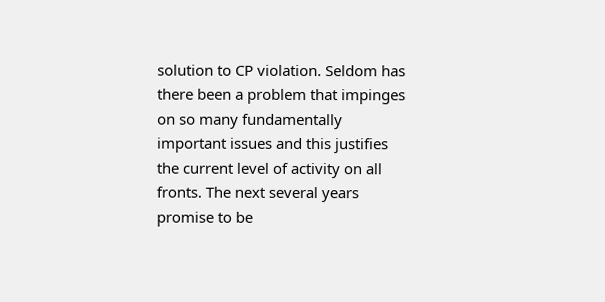solution to CP violation. Seldom has there been a problem that impinges on so many fundamentally important issues and this justifies the current level of activity on all fronts. The next several years promise to be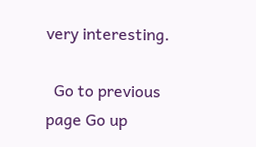very interesting.

  Go to previous page Go up